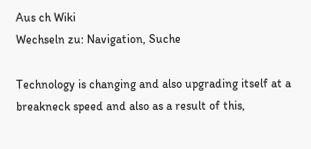Aus ch Wiki
Wechseln zu: Navigation, Suche

Technology is changing and also upgrading itself at a breakneck speed and also as a result of this,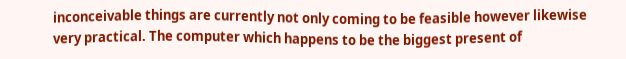inconceivable things are currently not only coming to be feasible however likewise very practical. The computer which happens to be the biggest present of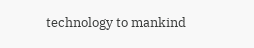technology to mankind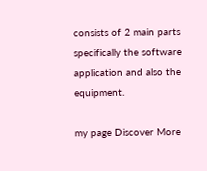consists of 2 main parts specifically the software application and also the equipment.

my page Discover More